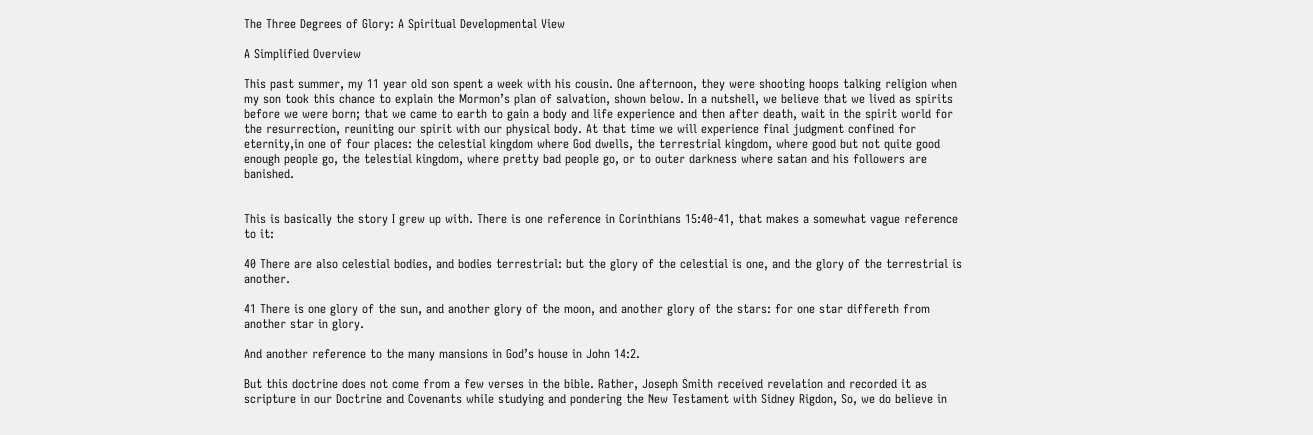The Three Degrees of Glory: A Spiritual Developmental View

A Simplified Overview

This past summer, my 11 year old son spent a week with his cousin. One afternoon, they were shooting hoops talking religion when my son took this chance to explain the Mormon’s plan of salvation, shown below. In a nutshell, we believe that we lived as spirits before we were born; that we came to earth to gain a body and life experience and then after death, wait in the spirit world for the resurrection, reuniting our spirit with our physical body. At that time we will experience final judgment confined for eternity,in one of four places: the celestial kingdom where God dwells, the terrestrial kingdom, where good but not quite good enough people go, the telestial kingdom, where pretty bad people go, or to outer darkness where satan and his followers are banished.


This is basically the story I grew up with. There is one reference in Corinthians 15:40-41, that makes a somewhat vague reference to it:

40 There are also celestial bodies, and bodies terrestrial: but the glory of the celestial is one, and the glory of the terrestrial is another.

41 There is one glory of the sun, and another glory of the moon, and another glory of the stars: for one star differeth from another star in glory.

And another reference to the many mansions in God’s house in John 14:2.

But this doctrine does not come from a few verses in the bible. Rather, Joseph Smith received revelation and recorded it as scripture in our Doctrine and Covenants while studying and pondering the New Testament with Sidney Rigdon, So, we do believe in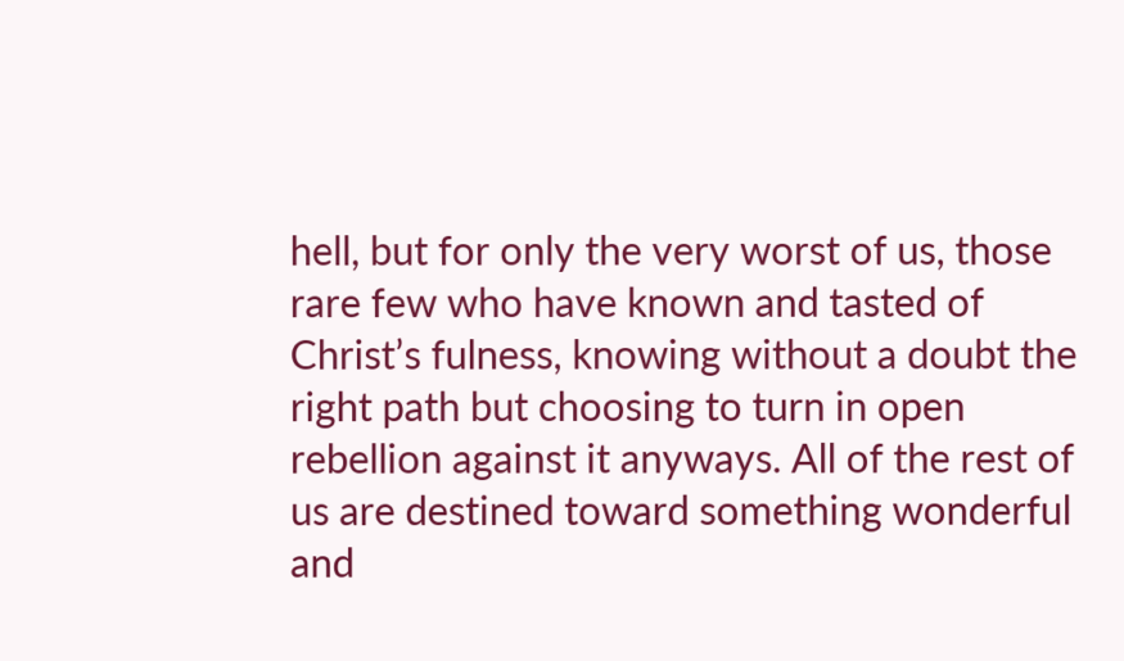hell, but for only the very worst of us, those rare few who have known and tasted of Christ’s fulness, knowing without a doubt the right path but choosing to turn in open rebellion against it anyways. All of the rest of us are destined toward something wonderful and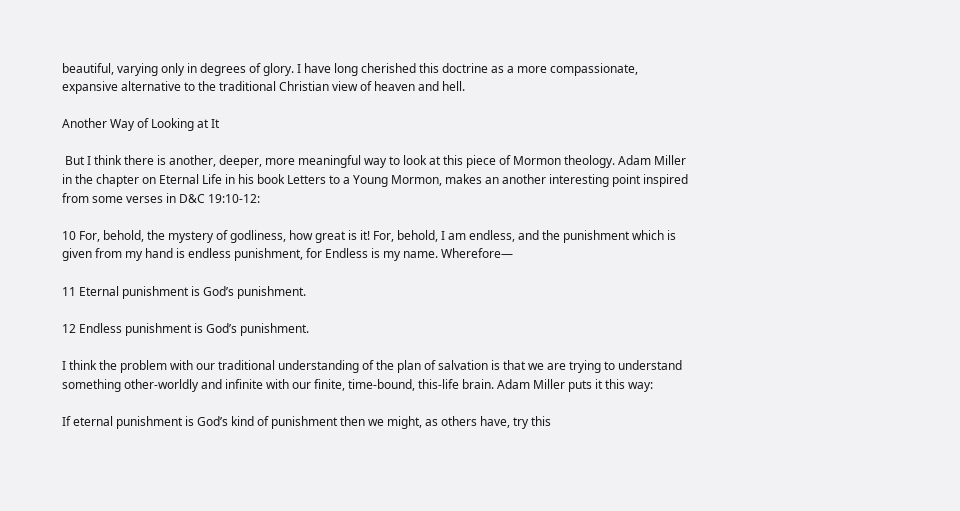beautiful, varying only in degrees of glory. I have long cherished this doctrine as a more compassionate, expansive alternative to the traditional Christian view of heaven and hell.

Another Way of Looking at It

 But I think there is another, deeper, more meaningful way to look at this piece of Mormon theology. Adam Miller in the chapter on Eternal Life in his book Letters to a Young Mormon, makes an another interesting point inspired from some verses in D&C 19:10-12:

10 For, behold, the mystery of godliness, how great is it! For, behold, I am endless, and the punishment which is given from my hand is endless punishment, for Endless is my name. Wherefore—

11 Eternal punishment is God’s punishment.

12 Endless punishment is God’s punishment.

I think the problem with our traditional understanding of the plan of salvation is that we are trying to understand something other-worldly and infinite with our finite, time-bound, this-life brain. Adam Miller puts it this way:

If eternal punishment is God’s kind of punishment then we might, as others have, try this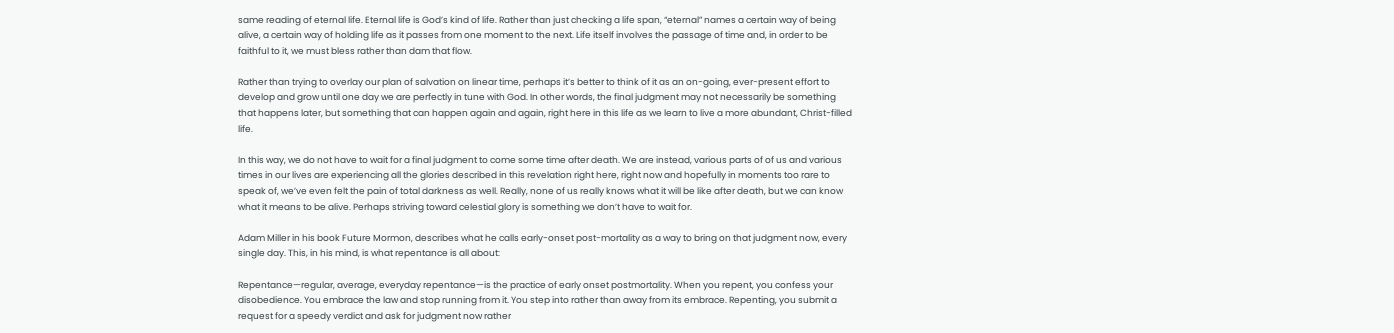same reading of eternal life. Eternal life is God’s kind of life. Rather than just checking a life span, “eternal” names a certain way of being alive, a certain way of holding life as it passes from one moment to the next. Life itself involves the passage of time and, in order to be faithful to it, we must bless rather than dam that flow.

Rather than trying to overlay our plan of salvation on linear time, perhaps it’s better to think of it as an on-going, ever-present effort to develop and grow until one day we are perfectly in tune with God. In other words, the final judgment may not necessarily be something that happens later, but something that can happen again and again, right here in this life as we learn to live a more abundant, Christ-filled life.

In this way, we do not have to wait for a final judgment to come some time after death. We are instead, various parts of of us and various times in our lives are experiencing all the glories described in this revelation right here, right now and hopefully in moments too rare to speak of, we’ve even felt the pain of total darkness as well. Really, none of us really knows what it will be like after death, but we can know what it means to be alive. Perhaps striving toward celestial glory is something we don’t have to wait for.

Adam Miller in his book Future Mormon, describes what he calls early-onset post-mortality as a way to bring on that judgment now, every single day. This, in his mind, is what repentance is all about:

Repentance—regular, average, everyday repentance—is the practice of early onset postmortality. When you repent, you confess your disobedience. You embrace the law and stop running from it. You step into rather than away from its embrace. Repenting, you submit a request for a speedy verdict and ask for judgment now rather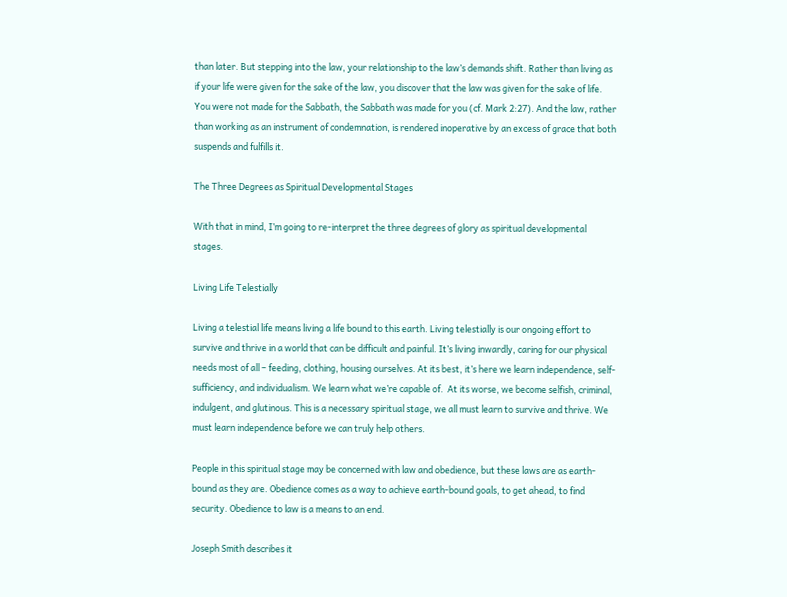than later. But stepping into the law, your relationship to the law’s demands shift. Rather than living as if your life were given for the sake of the law, you discover that the law was given for the sake of life. You were not made for the Sabbath, the Sabbath was made for you (cf. Mark 2:27). And the law, rather than working as an instrument of condemnation, is rendered inoperative by an excess of grace that both suspends and fulfills it.

The Three Degrees as Spiritual Developmental Stages

With that in mind, I’m going to re-interpret the three degrees of glory as spiritual developmental stages.

Living Life Telestially

Living a telestial life means living a life bound to this earth. Living telestially is our ongoing effort to survive and thrive in a world that can be difficult and painful. It’s living inwardly, caring for our physical needs most of all – feeding, clothing, housing ourselves. At its best, it’s here we learn independence, self-sufficiency, and individualism. We learn what we’re capable of.  At its worse, we become selfish, criminal, indulgent, and glutinous. This is a necessary spiritual stage, we all must learn to survive and thrive. We must learn independence before we can truly help others.

People in this spiritual stage may be concerned with law and obedience, but these laws are as earth-bound as they are. Obedience comes as a way to achieve earth-bound goals, to get ahead, to find security. Obedience to law is a means to an end.

Joseph Smith describes it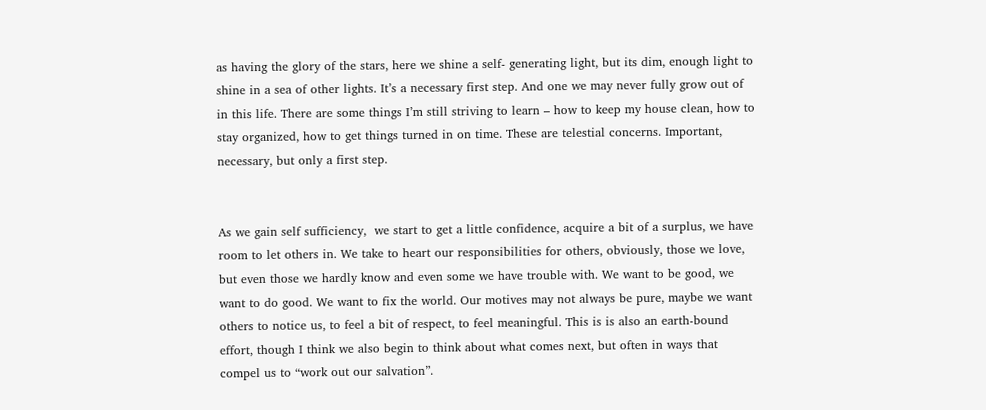as having the glory of the stars, here we shine a self- generating light, but its dim, enough light to shine in a sea of other lights. It’s a necessary first step. And one we may never fully grow out of in this life. There are some things I’m still striving to learn – how to keep my house clean, how to stay organized, how to get things turned in on time. These are telestial concerns. Important, necessary, but only a first step.


As we gain self sufficiency,  we start to get a little confidence, acquire a bit of a surplus, we have room to let others in. We take to heart our responsibilities for others, obviously, those we love, but even those we hardly know and even some we have trouble with. We want to be good, we want to do good. We want to fix the world. Our motives may not always be pure, maybe we want others to notice us, to feel a bit of respect, to feel meaningful. This is is also an earth-bound effort, though I think we also begin to think about what comes next, but often in ways that compel us to “work out our salvation”.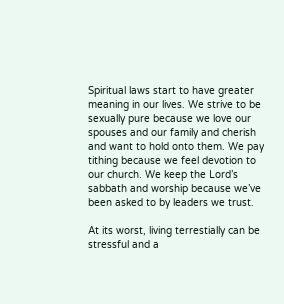Spiritual laws start to have greater meaning in our lives. We strive to be sexually pure because we love our spouses and our family and cherish and want to hold onto them. We pay tithing because we feel devotion to our church. We keep the Lord’s sabbath and worship because we’ve been asked to by leaders we trust.

At its worst, living terrestially can be stressful and a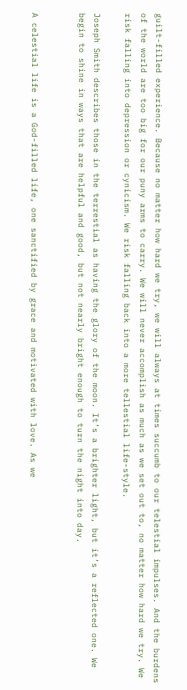guilt-filled experience. Because no matter how hard we try, we will always at times succumb to our telestial impulses. And the burdens of the world are too big for our puny arms to carry. We will never accomplish as much as we set out to, no matter how hard we try. We risk falling into depression or cynicism. We risk falling back into a more tellestial life-style.

Joseph Smith describes those in the terrestial as having the glory of the moon. It’s a brighter light, but it’s a reflected one. We begin to shine in ways that are helpful and good, but not nearly bright enough to turn the night into day.


A celestial life is a God-filled life, one sanctified by grace and motivated with love. As we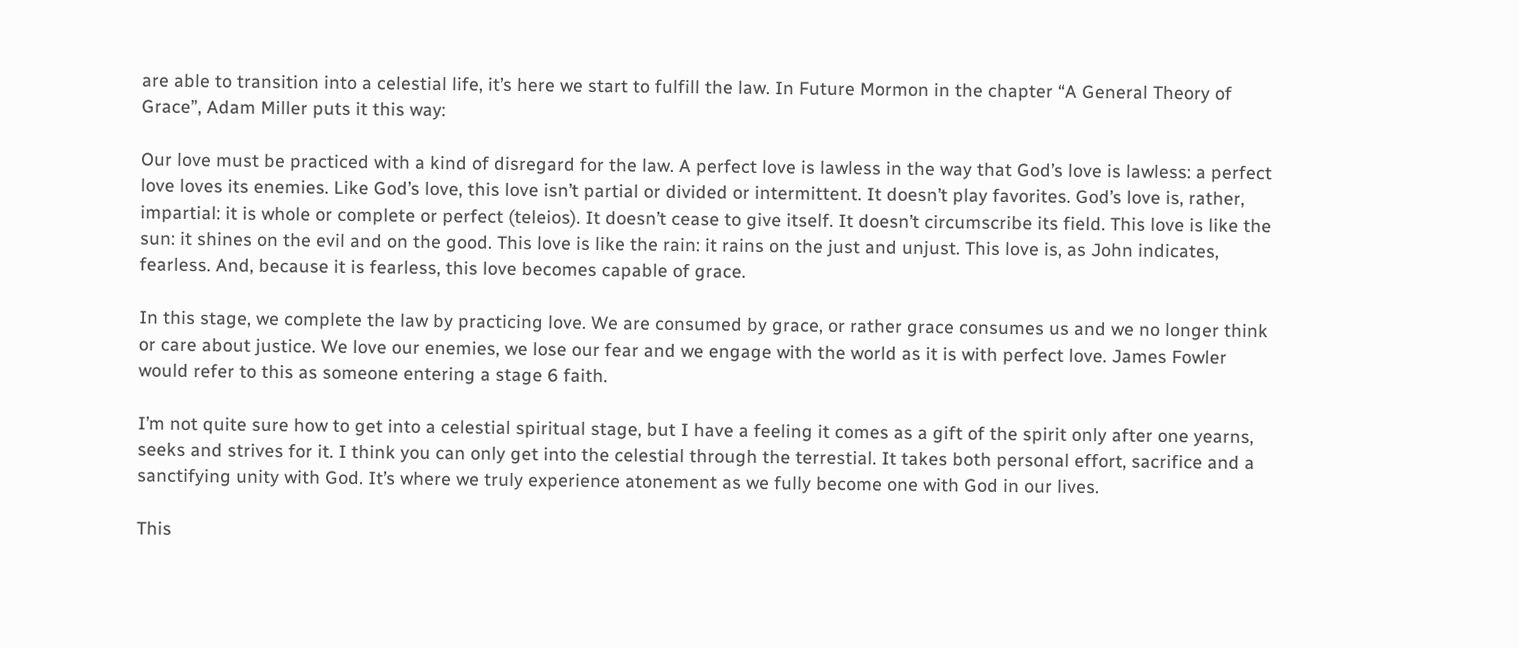are able to transition into a celestial life, it’s here we start to fulfill the law. In Future Mormon in the chapter “A General Theory of Grace”, Adam Miller puts it this way:

Our love must be practiced with a kind of disregard for the law. A perfect love is lawless in the way that God’s love is lawless: a perfect love loves its enemies. Like God’s love, this love isn’t partial or divided or intermittent. It doesn’t play favorites. God’s love is, rather, impartial: it is whole or complete or perfect (teleios). It doesn’t cease to give itself. It doesn’t circumscribe its field. This love is like the sun: it shines on the evil and on the good. This love is like the rain: it rains on the just and unjust. This love is, as John indicates, fearless. And, because it is fearless, this love becomes capable of grace.

In this stage, we complete the law by practicing love. We are consumed by grace, or rather grace consumes us and we no longer think or care about justice. We love our enemies, we lose our fear and we engage with the world as it is with perfect love. James Fowler would refer to this as someone entering a stage 6 faith.

I’m not quite sure how to get into a celestial spiritual stage, but I have a feeling it comes as a gift of the spirit only after one yearns, seeks and strives for it. I think you can only get into the celestial through the terrestial. It takes both personal effort, sacrifice and a sanctifying unity with God. It’s where we truly experience atonement as we fully become one with God in our lives.

This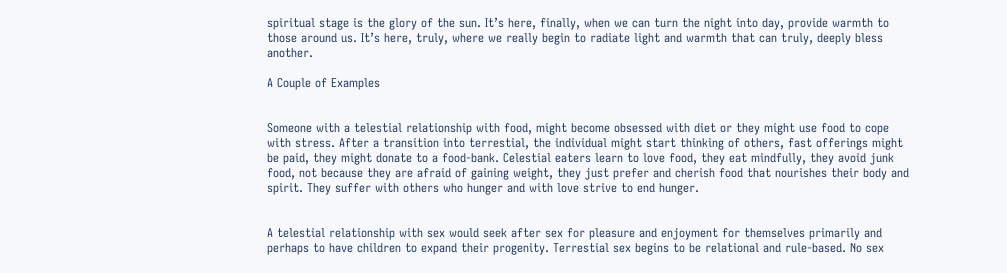spiritual stage is the glory of the sun. It’s here, finally, when we can turn the night into day, provide warmth to those around us. It’s here, truly, where we really begin to radiate light and warmth that can truly, deeply bless another.

A Couple of Examples


Someone with a telestial relationship with food, might become obsessed with diet or they might use food to cope with stress. After a transition into terrestial, the individual might start thinking of others, fast offerings might be paid, they might donate to a food-bank. Celestial eaters learn to love food, they eat mindfully, they avoid junk food, not because they are afraid of gaining weight, they just prefer and cherish food that nourishes their body and spirit. They suffer with others who hunger and with love strive to end hunger.


A telestial relationship with sex would seek after sex for pleasure and enjoyment for themselves primarily and perhaps to have children to expand their progenity. Terrestial sex begins to be relational and rule-based. No sex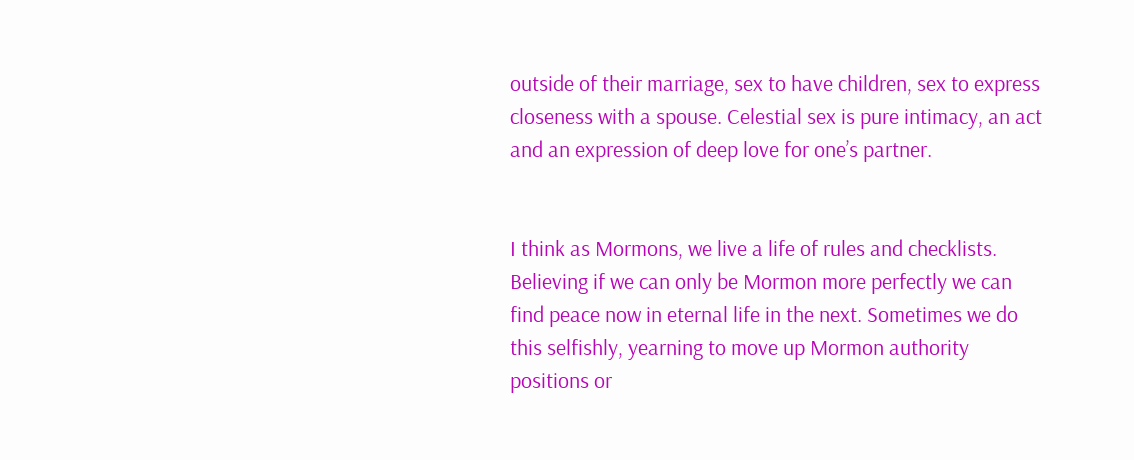outside of their marriage, sex to have children, sex to express closeness with a spouse. Celestial sex is pure intimacy, an act and an expression of deep love for one’s partner.


I think as Mormons, we live a life of rules and checklists. Believing if we can only be Mormon more perfectly we can find peace now in eternal life in the next. Sometimes we do this selfishly, yearning to move up Mormon authority positions or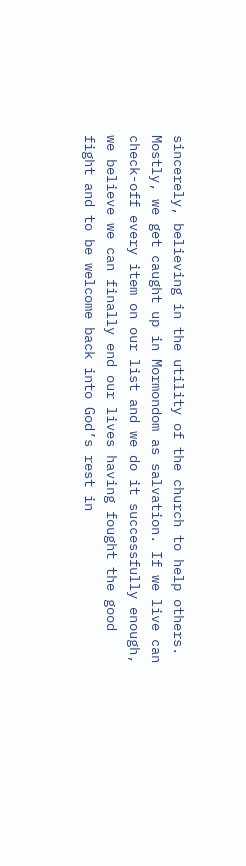sincerely, believing in the utility of the church to help others. Mostly, we get caught up in Mormondom as salvation. If we live can check-off every item on our list and we do it successfully enough, we believe we can finally end our lives having fought the good fight and to be welcome back into God’s rest in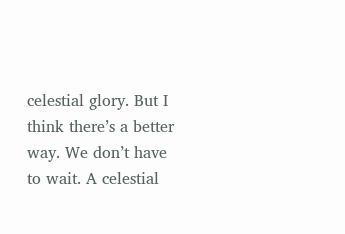celestial glory. But I think there’s a better way. We don’t have to wait. A celestial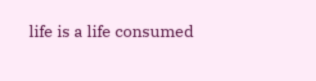life is a life consumed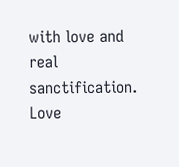with love and real sanctification. Love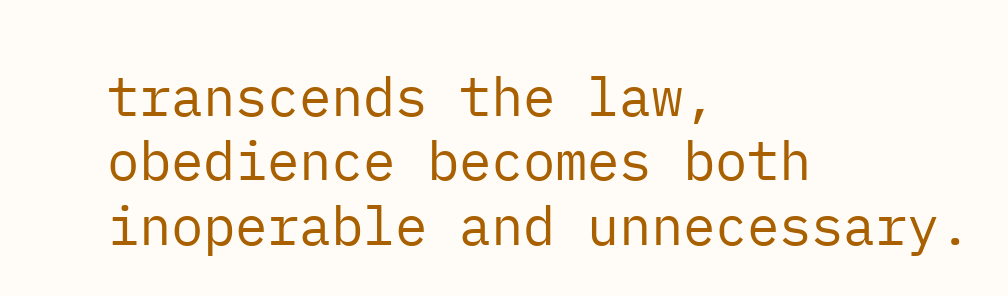transcends the law, obedience becomes both inoperable and unnecessary.